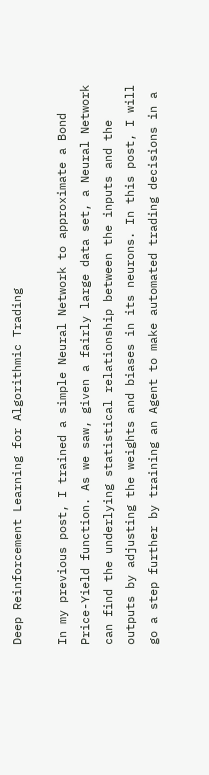Deep Reinforcement Learning for Algorithmic Trading

In my previous post, I trained a simple Neural Network to approximate a Bond Price-Yield function. As we saw, given a fairly large data set, a Neural Network can find the underlying statistical relationship between the inputs and the outputs by adjusting the weights and biases in its neurons. In this post, I will go a step further by training an Agent to make automated trading decisions in a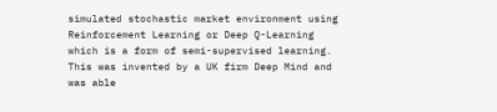simulated stochastic market environment using Reinforcement Learning or Deep Q-Learning which is a form of semi-supervised learning. This was invented by a UK firm Deep Mind and was able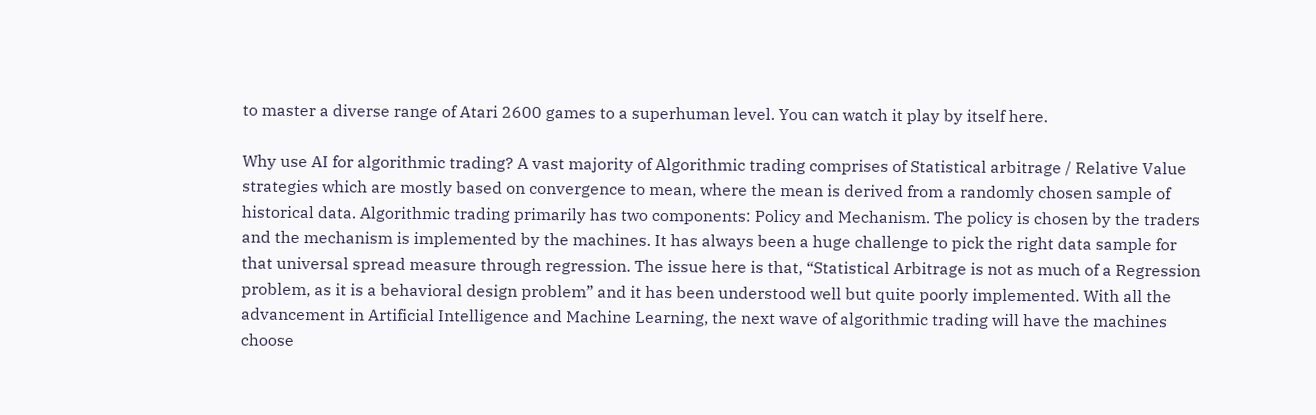to master a diverse range of Atari 2600 games to a superhuman level. You can watch it play by itself here.

Why use AI for algorithmic trading? A vast majority of Algorithmic trading comprises of Statistical arbitrage / Relative Value strategies which are mostly based on convergence to mean, where the mean is derived from a randomly chosen sample of historical data. Algorithmic trading primarily has two components: Policy and Mechanism. The policy is chosen by the traders and the mechanism is implemented by the machines. It has always been a huge challenge to pick the right data sample for that universal spread measure through regression. The issue here is that, “Statistical Arbitrage is not as much of a Regression problem, as it is a behavioral design problem” and it has been understood well but quite poorly implemented. With all the advancement in Artificial Intelligence and Machine Learning, the next wave of algorithmic trading will have the machines choose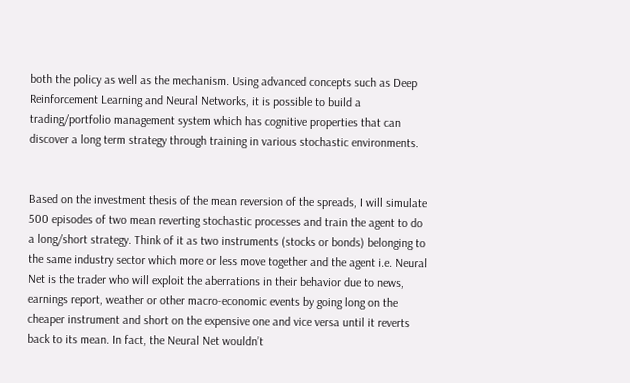both the policy as well as the mechanism. Using advanced concepts such as Deep Reinforcement Learning and Neural Networks, it is possible to build a trading/portfolio management system which has cognitive properties that can discover a long term strategy through training in various stochastic environments.


Based on the investment thesis of the mean reversion of the spreads, I will simulate 500 episodes of two mean reverting stochastic processes and train the agent to do a long/short strategy. Think of it as two instruments (stocks or bonds) belonging to the same industry sector which more or less move together and the agent i.e. Neural Net is the trader who will exploit the aberrations in their behavior due to news, earnings report, weather or other macro-economic events by going long on the cheaper instrument and short on the expensive one and vice versa until it reverts back to its mean. In fact, the Neural Net wouldn’t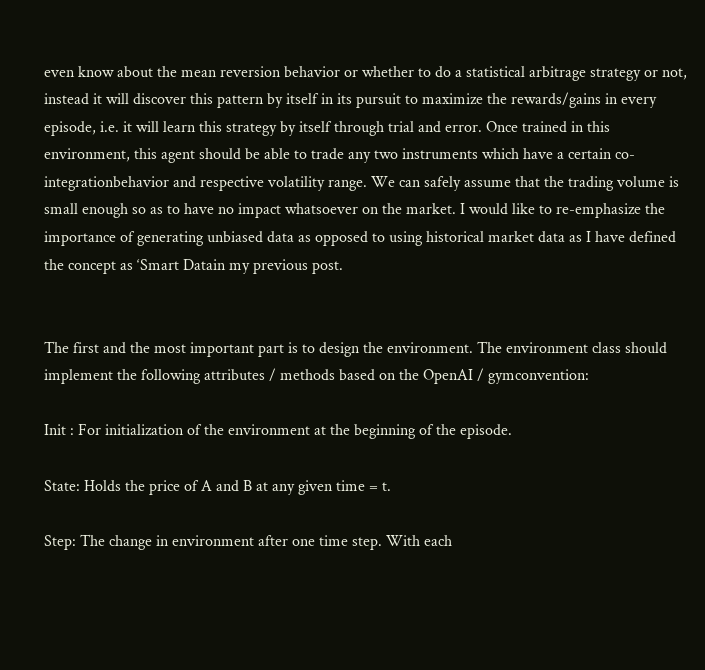even know about the mean reversion behavior or whether to do a statistical arbitrage strategy or not, instead it will discover this pattern by itself in its pursuit to maximize the rewards/gains in every episode, i.e. it will learn this strategy by itself through trial and error. Once trained in this environment, this agent should be able to trade any two instruments which have a certain co-integrationbehavior and respective volatility range. We can safely assume that the trading volume is small enough so as to have no impact whatsoever on the market. I would like to re-emphasize the importance of generating unbiased data as opposed to using historical market data as I have defined the concept as ‘Smart Datain my previous post.


The first and the most important part is to design the environment. The environment class should implement the following attributes / methods based on the OpenAI / gymconvention:

Init : For initialization of the environment at the beginning of the episode.

State: Holds the price of A and B at any given time = t.

Step: The change in environment after one time step. With each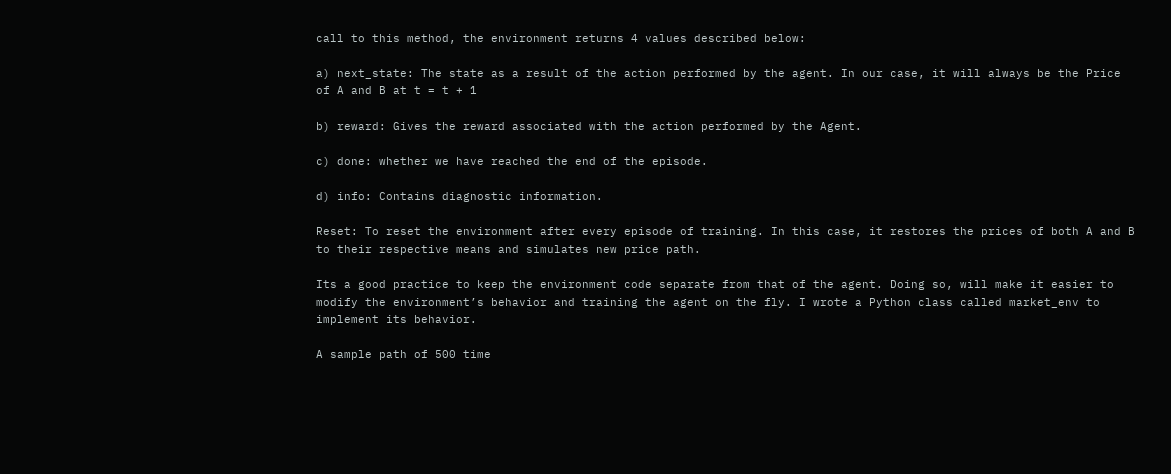call to this method, the environment returns 4 values described below:

a) next_state: The state as a result of the action performed by the agent. In our case, it will always be the Price of A and B at t = t + 1

b) reward: Gives the reward associated with the action performed by the Agent.

c) done: whether we have reached the end of the episode.

d) info: Contains diagnostic information.

Reset: To reset the environment after every episode of training. In this case, it restores the prices of both A and B to their respective means and simulates new price path.

Its a good practice to keep the environment code separate from that of the agent. Doing so, will make it easier to modify the environment’s behavior and training the agent on the fly. I wrote a Python class called market_env to implement its behavior.

A sample path of 500 time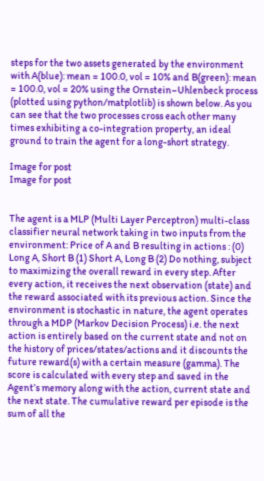steps for the two assets generated by the environment with A(blue): mean = 100.0, vol = 10% and B(green): mean = 100.0, vol = 20% using the Ornstein–Uhlenbeck process (plotted using python/matplotlib) is shown below. As you can see that the two processes cross each other many times exhibiting a co-integration property, an ideal ground to train the agent for a long-short strategy.

Image for post
Image for post


The agent is a MLP (Multi Layer Perceptron) multi-class classifier neural network taking in two inputs from the environment: Price of A and B resulting in actions : (0) Long A, Short B (1) Short A, Long B (2) Do nothing, subject to maximizing the overall reward in every step. After every action, it receives the next observation (state) and the reward associated with its previous action. Since the environment is stochastic in nature, the agent operates through a MDP (Markov Decision Process) i.e. the next action is entirely based on the current state and not on the history of prices/states/actions and it discounts the future reward(s) with a certain measure (gamma). The score is calculated with every step and saved in the Agent’s memory along with the action, current state and the next state. The cumulative reward per episode is the sum of all the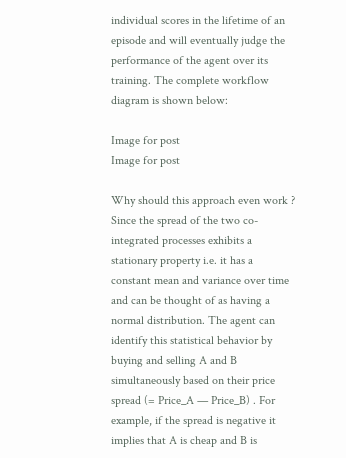individual scores in the lifetime of an episode and will eventually judge the performance of the agent over its training. The complete workflow diagram is shown below:

Image for post
Image for post

Why should this approach even work ? Since the spread of the two co-integrated processes exhibits a stationary property i.e. it has a constant mean and variance over time and can be thought of as having a normal distribution. The agent can identify this statistical behavior by buying and selling A and B simultaneously based on their price spread (= Price_A — Price_B) . For example, if the spread is negative it implies that A is cheap and B is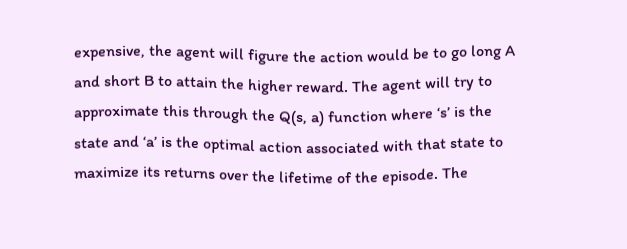expensive, the agent will figure the action would be to go long A and short B to attain the higher reward. The agent will try to approximate this through the Q(s, a) function where ‘s’ is the state and ‘a’ is the optimal action associated with that state to maximize its returns over the lifetime of the episode. The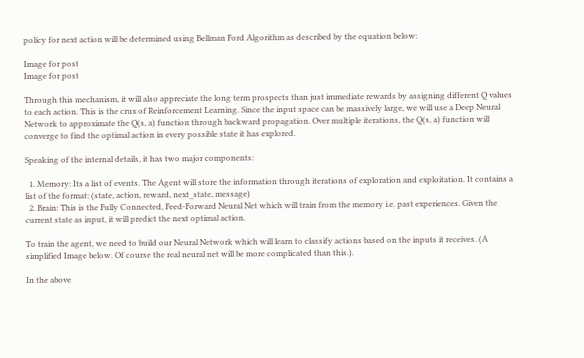policy for next action will be determined using Bellman Ford Algorithm as described by the equation below:

Image for post
Image for post

Through this mechanism, it will also appreciate the long term prospects than just immediate rewards by assigning different Q values to each action. This is the crux of Reinforcement Learning. Since the input space can be massively large, we will use a Deep Neural Network to approximate the Q(s, a) function through backward propagation. Over multiple iterations, the Q(s, a) function will converge to find the optimal action in every possible state it has explored.

Speaking of the internal details, it has two major components:

  1. Memory: Its a list of events. The Agent will store the information through iterations of exploration and exploitation. It contains a list of the format: (state, action, reward, next_state, message)
  2. Brain: This is the Fully Connected, Feed-Forward Neural Net which will train from the memory i.e. past experiences. Given the current state as input, it will predict the next optimal action.

To train the agent, we need to build our Neural Network which will learn to classify actions based on the inputs it receives. (A simplified Image below. Of course the real neural net will be more complicated than this.).

In the above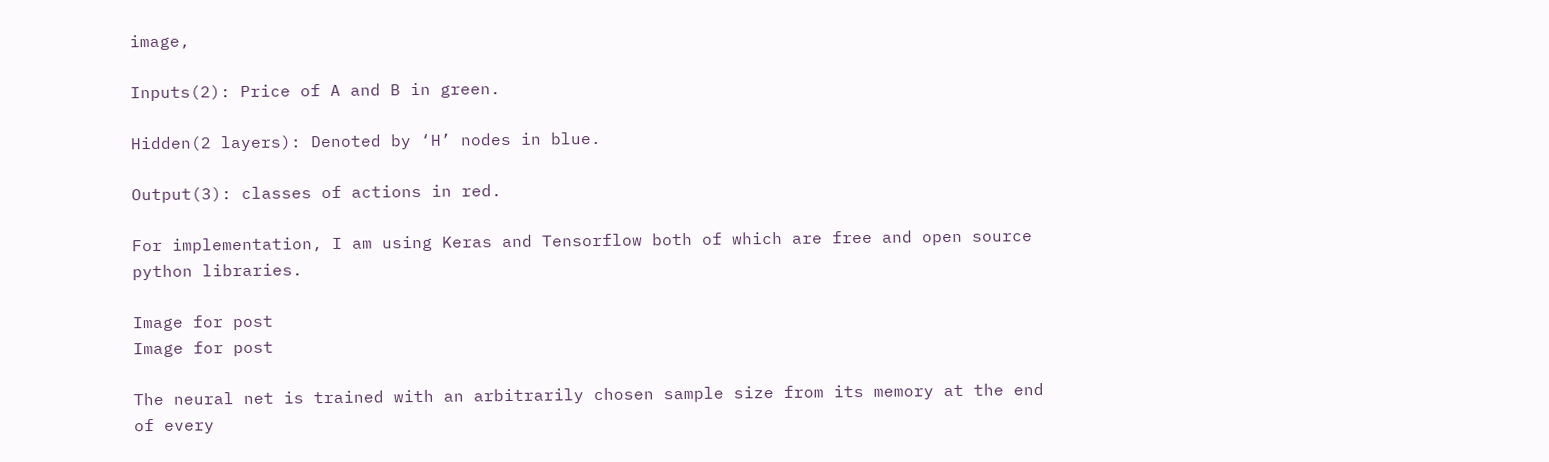image,

Inputs(2): Price of A and B in green.

Hidden(2 layers): Denoted by ‘H’ nodes in blue.

Output(3): classes of actions in red.

For implementation, I am using Keras and Tensorflow both of which are free and open source python libraries.

Image for post
Image for post

The neural net is trained with an arbitrarily chosen sample size from its memory at the end of every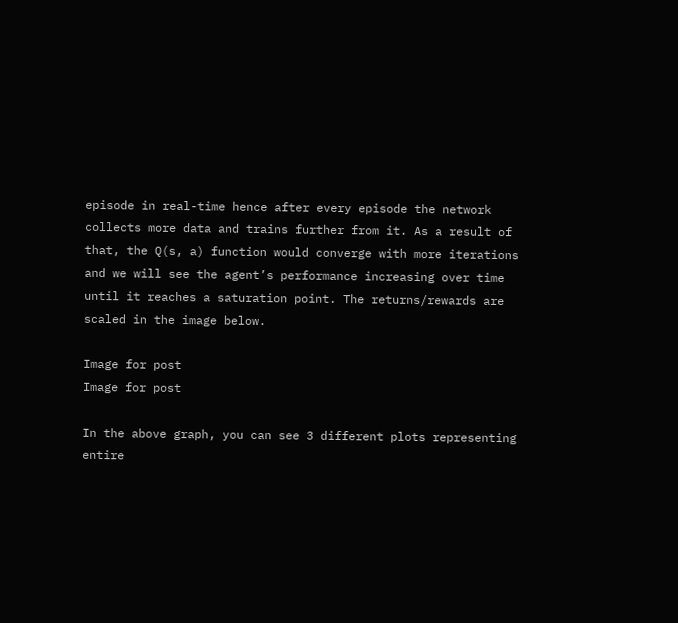episode in real-time hence after every episode the network collects more data and trains further from it. As a result of that, the Q(s, a) function would converge with more iterations and we will see the agent’s performance increasing over time until it reaches a saturation point. The returns/rewards are scaled in the image below.

Image for post
Image for post

In the above graph, you can see 3 different plots representing entire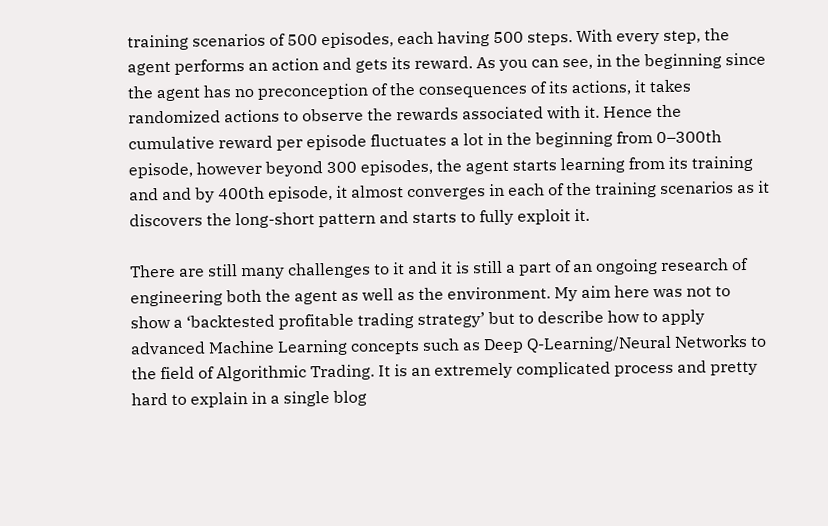training scenarios of 500 episodes, each having 500 steps. With every step, the agent performs an action and gets its reward. As you can see, in the beginning since the agent has no preconception of the consequences of its actions, it takes randomized actions to observe the rewards associated with it. Hence the cumulative reward per episode fluctuates a lot in the beginning from 0–300th episode, however beyond 300 episodes, the agent starts learning from its training and and by 400th episode, it almost converges in each of the training scenarios as it discovers the long-short pattern and starts to fully exploit it.

There are still many challenges to it and it is still a part of an ongoing research of engineering both the agent as well as the environment. My aim here was not to show a ‘backtested profitable trading strategy’ but to describe how to apply advanced Machine Learning concepts such as Deep Q-Learning/Neural Networks to the field of Algorithmic Trading. It is an extremely complicated process and pretty hard to explain in a single blog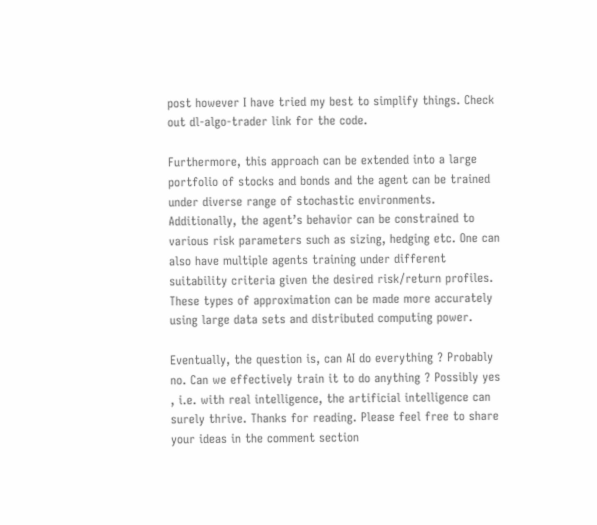post however I have tried my best to simplify things. Check out dl-algo-trader link for the code.

Furthermore, this approach can be extended into a large portfolio of stocks and bonds and the agent can be trained under diverse range of stochastic environments. Additionally, the agent’s behavior can be constrained to various risk parameters such as sizing, hedging etc. One can also have multiple agents training under different suitability criteria given the desired risk/return profiles. These types of approximation can be made more accurately using large data sets and distributed computing power.

Eventually, the question is, can AI do everything ? Probably no. Can we effectively train it to do anything ? Possibly yes , i.e. with real intelligence, the artificial intelligence can surely thrive. Thanks for reading. Please feel free to share your ideas in the comment section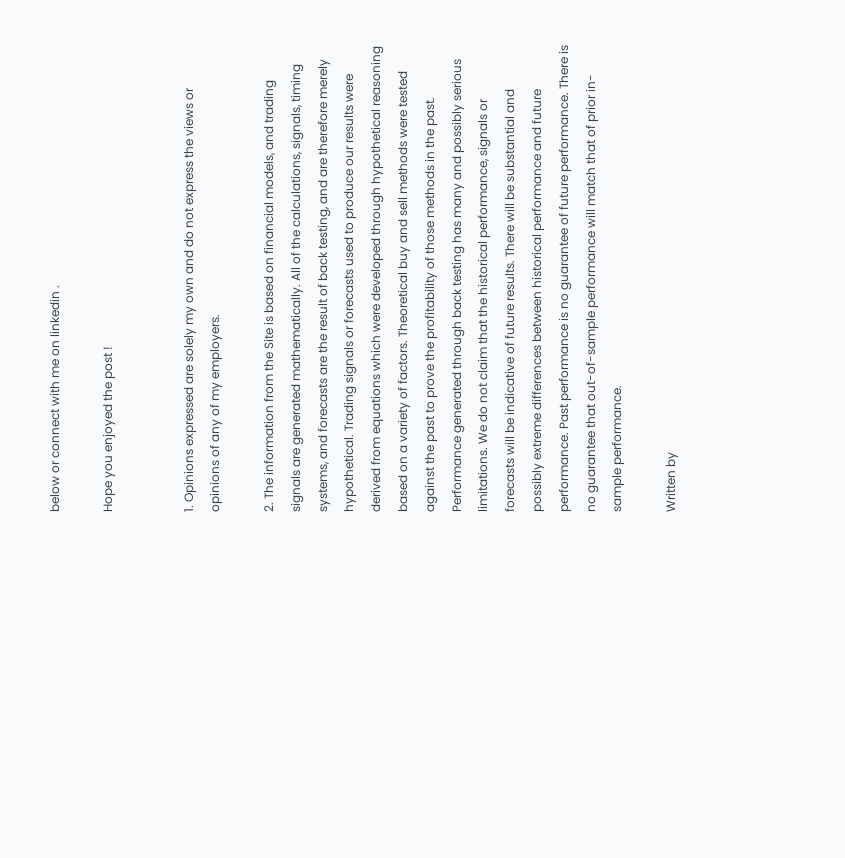below or connect with me on linkedin .

Hope you enjoyed the post !


1. Opinions expressed are solely my own and do not express the views or opinions of any of my employers.

2. The information from the Site is based on financial models, and trading signals are generated mathematically. All of the calculations, signals, timing systems, and forecasts are the result of back testing, and are therefore merely hypothetical. Trading signals or forecasts used to produce our results were derived from equations which were developed through hypothetical reasoning based on a variety of factors. Theoretical buy and sell methods were tested against the past to prove the profitability of those methods in the past. Performance generated through back testing has many and possibly serious limitations. We do not claim that the historical performance, signals or forecasts will be indicative of future results. There will be substantial and possibly extreme differences between historical performance and future performance. Past performance is no guarantee of future performance. There is no guarantee that out-of-sample performance will match that of prior in-sample performance.

Written by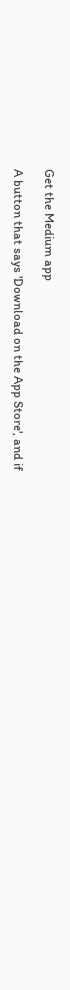Get the Medium app

A button that says 'Download on the App Store', and if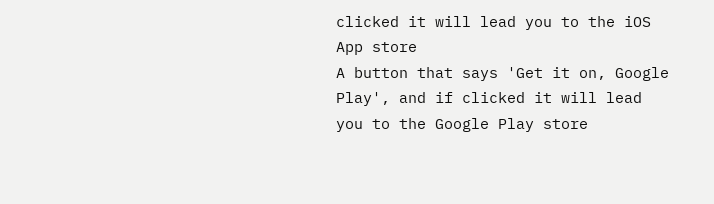clicked it will lead you to the iOS App store
A button that says 'Get it on, Google Play', and if clicked it will lead you to the Google Play store